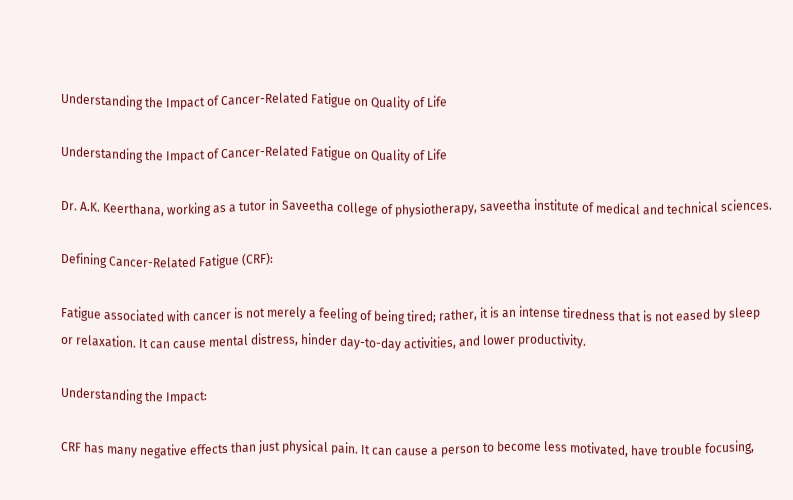Understanding the Impact of Cancer-Related Fatigue on Quality of Life

Understanding the Impact of Cancer-Related Fatigue on Quality of Life

Dr. A.K. Keerthana, working as a tutor in Saveetha college of physiotherapy, saveetha institute of medical and technical sciences.

Defining Cancer-Related Fatigue (CRF):

Fatigue associated with cancer is not merely a feeling of being tired; rather, it is an intense tiredness that is not eased by sleep or relaxation. It can cause mental distress, hinder day-to-day activities, and lower productivity.

Understanding the Impact:

CRF has many negative effects than just physical pain. It can cause a person to become less motivated, have trouble focusing,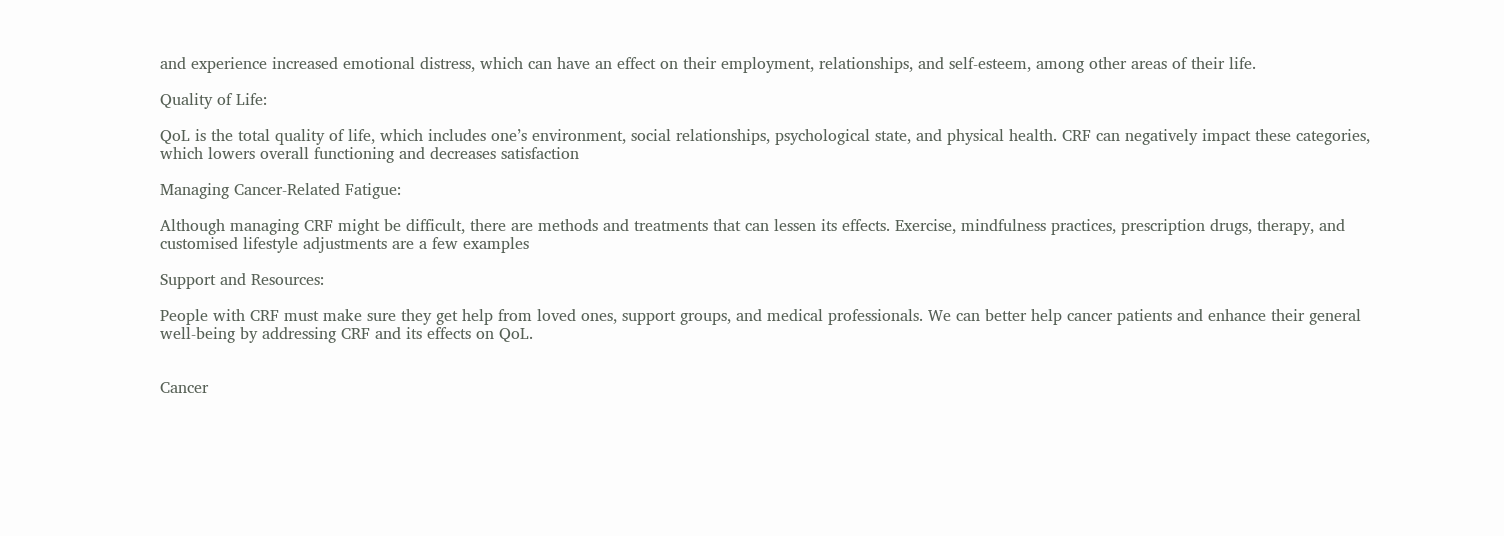and experience increased emotional distress, which can have an effect on their employment, relationships, and self-esteem, among other areas of their life.

Quality of Life:

QoL is the total quality of life, which includes one’s environment, social relationships, psychological state, and physical health. CRF can negatively impact these categories, which lowers overall functioning and decreases satisfaction

Managing Cancer-Related Fatigue:

Although managing CRF might be difficult, there are methods and treatments that can lessen its effects. Exercise, mindfulness practices, prescription drugs, therapy, and customised lifestyle adjustments are a few examples

Support and Resources:

People with CRF must make sure they get help from loved ones, support groups, and medical professionals. We can better help cancer patients and enhance their general well-being by addressing CRF and its effects on QoL.


Cancer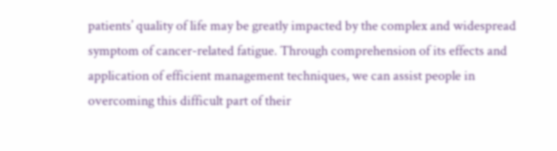patients’ quality of life may be greatly impacted by the complex and widespread symptom of cancer-related fatigue. Through comprehension of its effects and application of efficient management techniques, we can assist people in overcoming this difficult part of their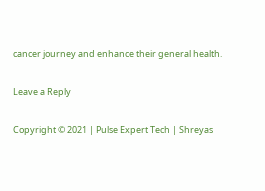cancer journey and enhance their general health.

Leave a Reply

Copyright © 2021 | Pulse Expert Tech | Shreyas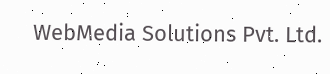WebMedia Solutions Pvt. Ltd.